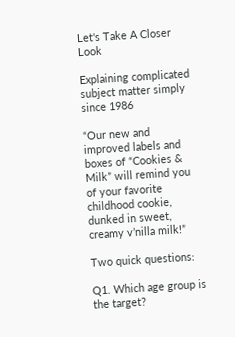Let's Take A Closer Look

Explaining complicated subject matter simply since 1986

“Our new and improved labels and boxes of “Cookies & Milk” will remind you of your favorite childhood cookie, dunked in sweet, creamy v’nilla milk!”

Two quick questions:

Q1. Which age group is the target?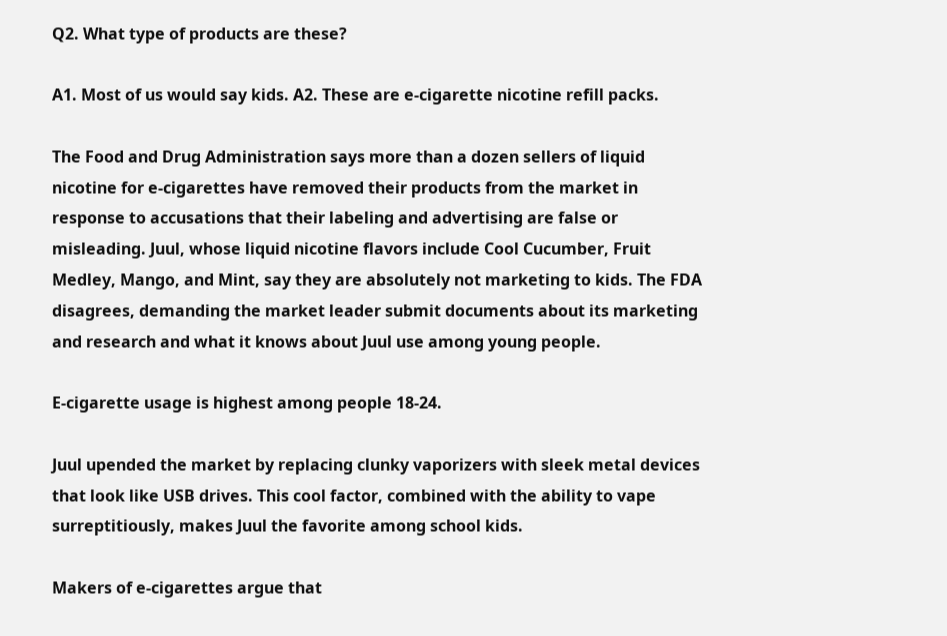Q2. What type of products are these?

A1. Most of us would say kids. A2. These are e-cigarette nicotine refill packs.

The Food and Drug Administration says more than a dozen sellers of liquid nicotine for e-cigarettes have removed their products from the market in response to accusations that their labeling and advertising are false or misleading. Juul, whose liquid nicotine flavors include Cool Cucumber, Fruit Medley, Mango, and Mint, say they are absolutely not marketing to kids. The FDA disagrees, demanding the market leader submit documents about its marketing and research and what it knows about Juul use among young people.

E-cigarette usage is highest among people 18-24.

Juul upended the market by replacing clunky vaporizers with sleek metal devices that look like USB drives. This cool factor, combined with the ability to vape surreptitiously, makes Juul the favorite among school kids.

Makers of e-cigarettes argue that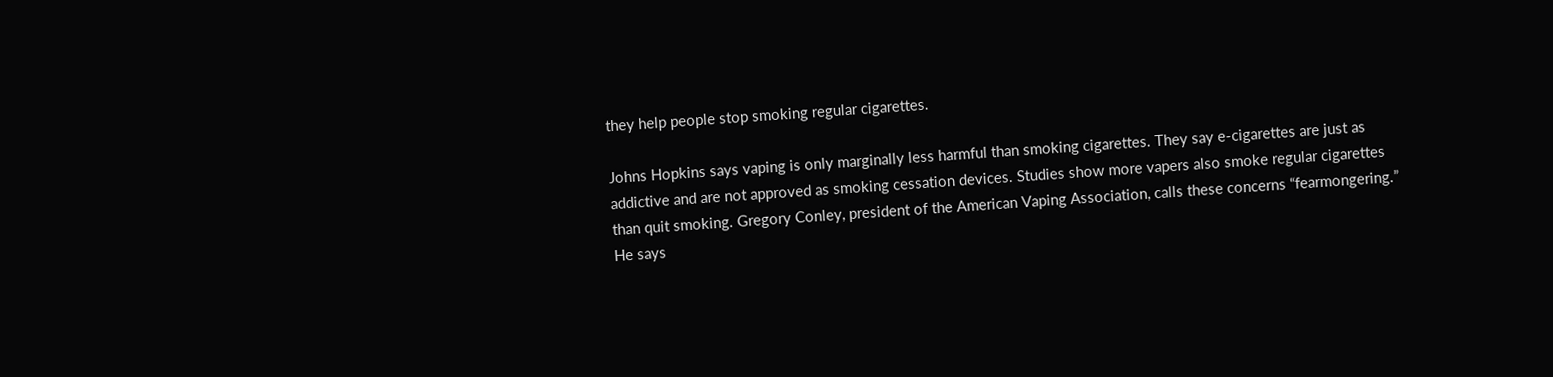they help people stop smoking regular cigarettes.

Johns Hopkins says vaping is only marginally less harmful than smoking cigarettes. They say e-cigarettes are just as addictive and are not approved as smoking cessation devices. Studies show more vapers also smoke regular cigarettes than quit smoking. Gregory Conley, president of the American Vaping Association, calls these concerns “fearmongering.” He says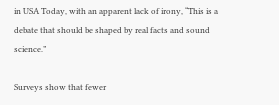in USA Today, with an apparent lack of irony, “This is a debate that should be shaped by real facts and sound science.”

Surveys show that fewer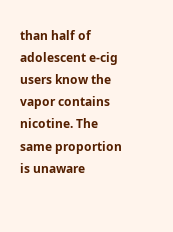than half of adolescent e-cig users know the vapor contains nicotine. The same proportion is unaware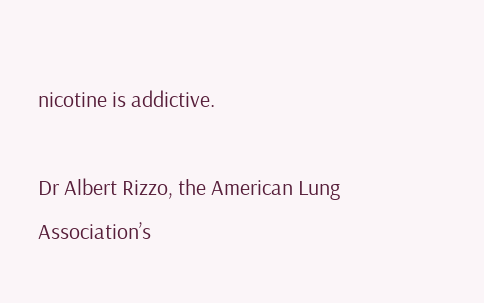nicotine is addictive.

Dr Albert Rizzo, the American Lung Association’s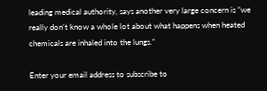leading medical authority, says another very large concern is “we really don’t know a whole lot about what happens when heated chemicals are inhaled into the lungs.”

Enter your email address to subscribe to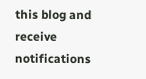this blog and receive notifications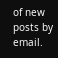of new posts by email.